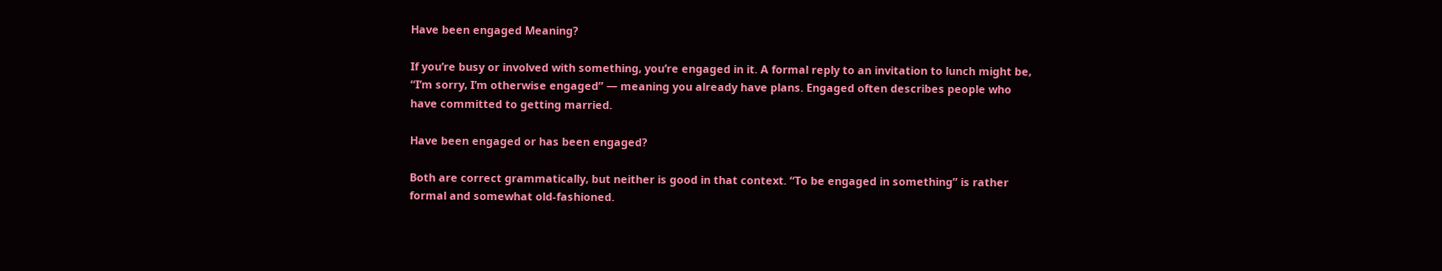Have been engaged Meaning?

If you’re busy or involved with something, you’re engaged in it. A formal reply to an invitation to lunch might be, “I’m sorry, I’m otherwise engaged” — meaning you already have plans. Engaged often describes people who have committed to getting married.

Have been engaged or has been engaged?

Both are correct grammatically, but neither is good in that context. “To be engaged in something” is rather formal and somewhat old-fashioned.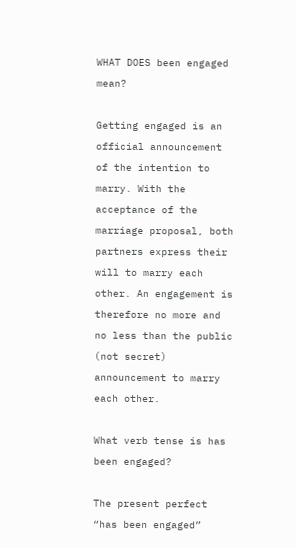WHAT DOES been engaged mean?

Getting engaged is an official announcement of the intention to marry. With the acceptance of the marriage proposal, both partners express their will to marry each other. An engagement is therefore no more and no less than the public (not secret) announcement to marry each other.

What verb tense is has been engaged?

The present perfect “has been engaged”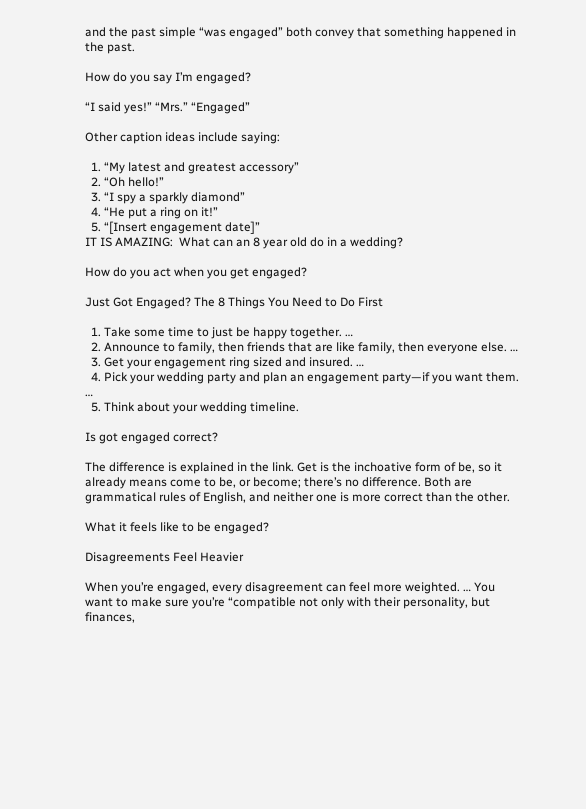and the past simple “was engaged” both convey that something happened in the past.

How do you say I’m engaged?

“I said yes!” “Mrs.” “Engaged”

Other caption ideas include saying:

  1. “My latest and greatest accessory”
  2. “Oh hello!”
  3. “I spy a sparkly diamond”
  4. “He put a ring on it!”
  5. “[Insert engagement date]”
IT IS AMAZING:  What can an 8 year old do in a wedding?

How do you act when you get engaged?

Just Got Engaged? The 8 Things You Need to Do First

  1. Take some time to just be happy together. …
  2. Announce to family, then friends that are like family, then everyone else. …
  3. Get your engagement ring sized and insured. …
  4. Pick your wedding party and plan an engagement party—if you want them. …
  5. Think about your wedding timeline.

Is got engaged correct?

The difference is explained in the link. Get is the inchoative form of be, so it already means come to be, or become; there’s no difference. Both are grammatical rules of English, and neither one is more correct than the other.

What it feels like to be engaged?

Disagreements Feel Heavier

When you’re engaged, every disagreement can feel more weighted. … You want to make sure you’re “compatible not only with their personality, but finances,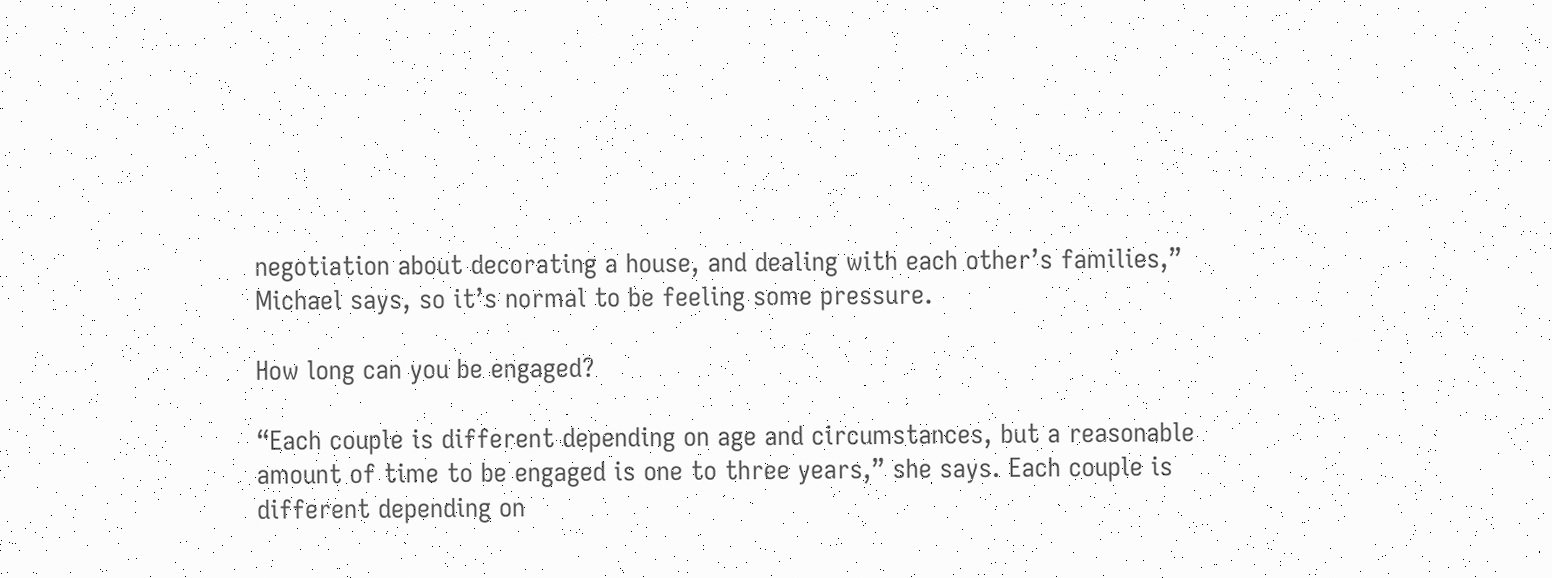negotiation about decorating a house, and dealing with each other’s families,” Michael says, so it’s normal to be feeling some pressure.

How long can you be engaged?

“Each couple is different depending on age and circumstances, but a reasonable amount of time to be engaged is one to three years,” she says. Each couple is different depending on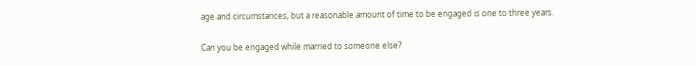age and circumstances, but a reasonable amount of time to be engaged is one to three years.

Can you be engaged while married to someone else?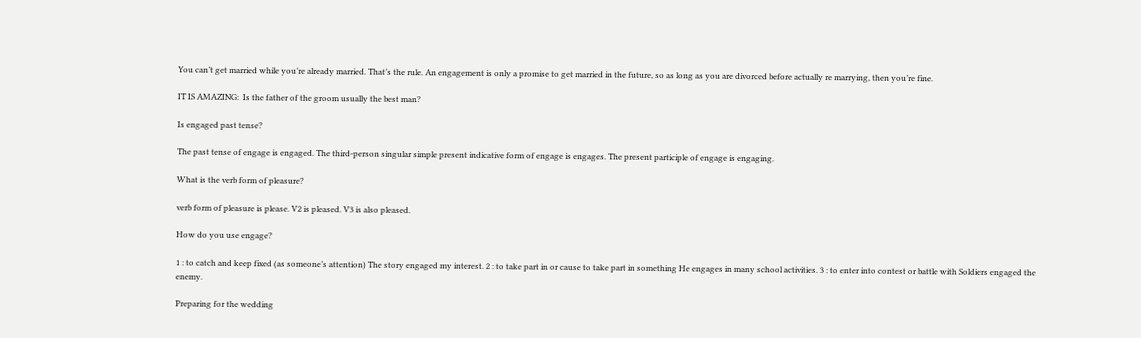You can’t get married while you’re already married. That’s the rule. An engagement is only a promise to get married in the future, so as long as you are divorced before actually re marrying, then you’re fine.

IT IS AMAZING:  Is the father of the groom usually the best man?

Is engaged past tense?

The past tense of engage is engaged. The third-person singular simple present indicative form of engage is engages. The present participle of engage is engaging.

What is the verb form of pleasure?

verb form of pleasure is please. V2 is pleased. V3 is also pleased.

How do you use engage?

1 : to catch and keep fixed (as someone’s attention) The story engaged my interest. 2 : to take part in or cause to take part in something He engages in many school activities. 3 : to enter into contest or battle with Soldiers engaged the enemy.

Preparing for the wedding